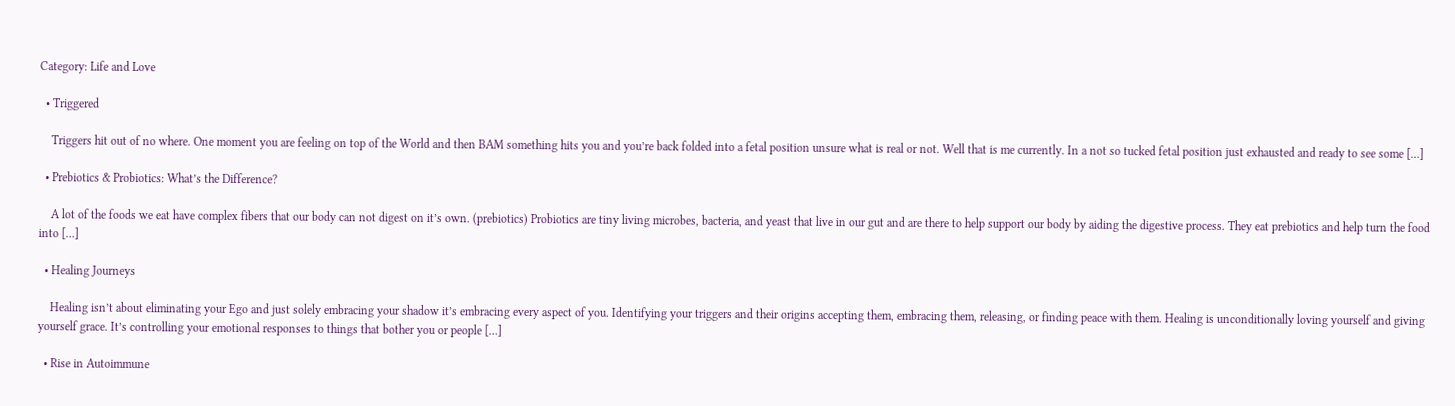Category: Life and Love

  • Triggered

    Triggers hit out of no where. One moment you are feeling on top of the World and then BAM something hits you and you’re back folded into a fetal position unsure what is real or not. Well that is me currently. In a not so tucked fetal position just exhausted and ready to see some […]

  • Prebiotics & Probiotics: What’s the Difference?

    A lot of the foods we eat have complex fibers that our body can not digest on it’s own. (prebiotics) Probiotics are tiny living microbes, bacteria, and yeast that live in our gut and are there to help support our body by aiding the digestive process. They eat prebiotics and help turn the food into […]

  • Healing Journeys

    Healing isn’t about eliminating your Ego and just solely embracing your shadow it’s embracing every aspect of you. Identifying your triggers and their origins accepting them, embracing them, releasing, or finding peace with them. Healing is unconditionally loving yourself and giving yourself grace. It’s controlling your emotional responses to things that bother you or people […]

  • Rise in Autoimmune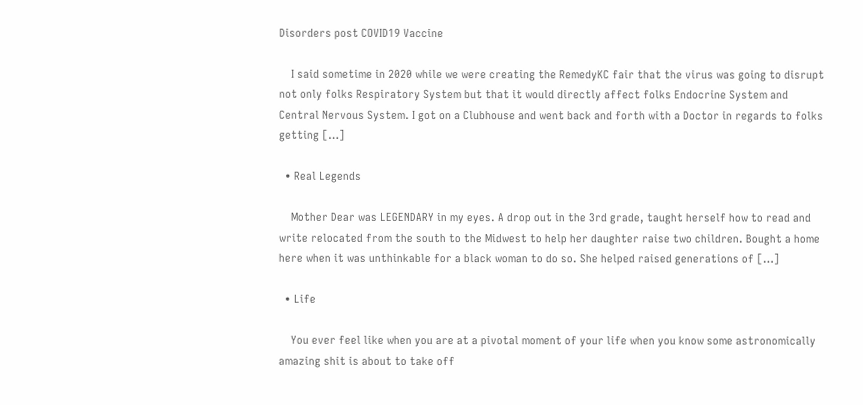Disorders post COVID19 Vaccine

    I said sometime in 2020 while we were creating the RemedyKC fair that the virus was going to disrupt not only folks Respiratory System but that it would directly affect folks Endocrine System and Central Nervous System. I got on a Clubhouse and went back and forth with a Doctor in regards to folks getting […]

  • Real Legends

    Mother Dear was LEGENDARY in my eyes. A drop out in the 3rd grade, taught herself how to read and write relocated from the south to the Midwest to help her daughter raise two children. Bought a home here when it was unthinkable for a black woman to do so. She helped raised generations of […]

  • Life

    You ever feel like when you are at a pivotal moment of your life when you know some astronomically amazing shit is about to take off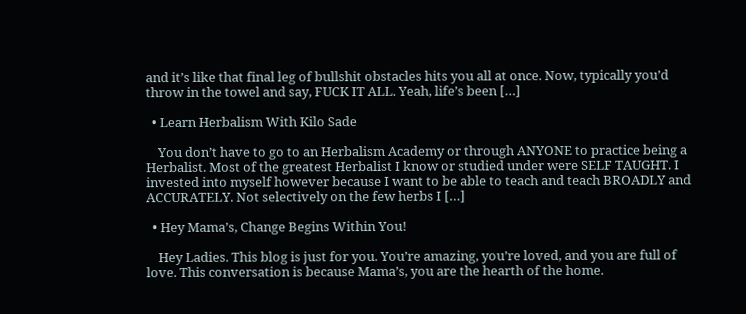and it’s like that final leg of bullshit obstacles hits you all at once. Now, typically you’d throw in the towel and say, FUCK IT ALL. Yeah, life’s been […]

  • Learn Herbalism With Kilo Sade

    You don’t have to go to an Herbalism Academy or through ANYONE to practice being a Herbalist. Most of the greatest Herbalist I know or studied under were SELF TAUGHT. I invested into myself however because I want to be able to teach and teach BROADLY and ACCURATELY. Not selectively on the few herbs I […]

  • Hey Mama’s, Change Begins Within You!

    Hey Ladies. This blog is just for you. You’re amazing, you’re loved, and you are full of love. This conversation is because Mama’s, you are the hearth of the home.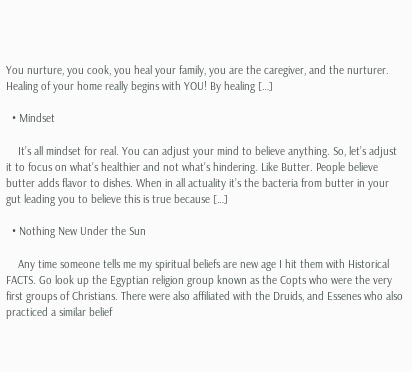You nurture, you cook, you heal your family, you are the caregiver, and the nurturer. Healing of your home really begins with YOU! By healing […]

  • Mindset

    It’s all mindset for real. You can adjust your mind to believe anything. So, let’s adjust it to focus on what’s healthier and not what’s hindering. Like Butter. People believe butter adds flavor to dishes. When in all actuality it’s the bacteria from butter in your gut leading you to believe this is true because […]

  • Nothing New Under the Sun

    Any time someone tells me my spiritual beliefs are new age I hit them with Historical FACTS. Go look up the Egyptian religion group known as the Copts who were the very first groups of Christians. There were also affiliated with the Druids, and Essenes who also practiced a similar belief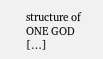structure of ONE GOD […]